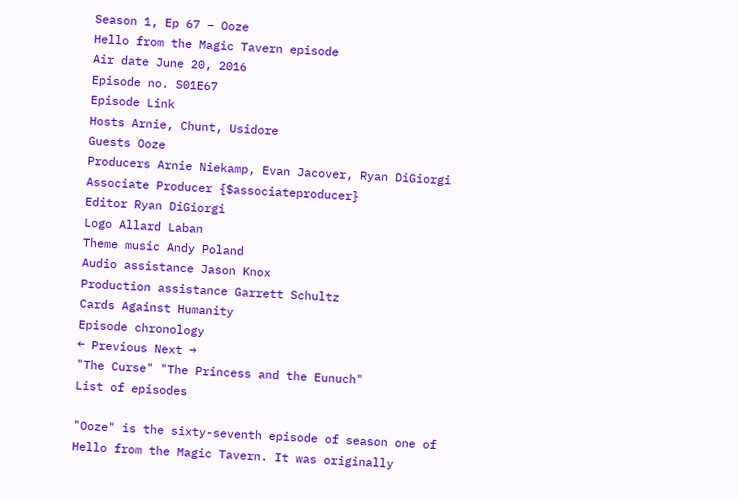Season 1, Ep 67 – Ooze
Hello from the Magic Tavern episode
Air date June 20, 2016
Episode no. S01E67
Episode Link
Hosts Arnie, Chunt, Usidore
Guests Ooze
Producers Arnie Niekamp, Evan Jacover, Ryan DiGiorgi
Associate Producer {$associateproducer}
Editor Ryan DiGiorgi
Logo Allard Laban
Theme music Andy Poland
Audio assistance Jason Knox
Production assistance Garrett Schultz
Cards Against Humanity
Episode chronology
← Previous Next →
"The Curse" "The Princess and the Eunuch"
List of episodes

"Ooze" is the sixty-seventh episode of season one of Hello from the Magic Tavern. It was originally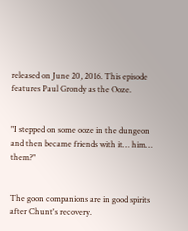released on June 20, 2016. This episode features Paul Grondy as the Ooze.


"I stepped on some ooze in the dungeon and then became friends with it… him… them?"


The goon companions are in good spirits after Chunt's recovery.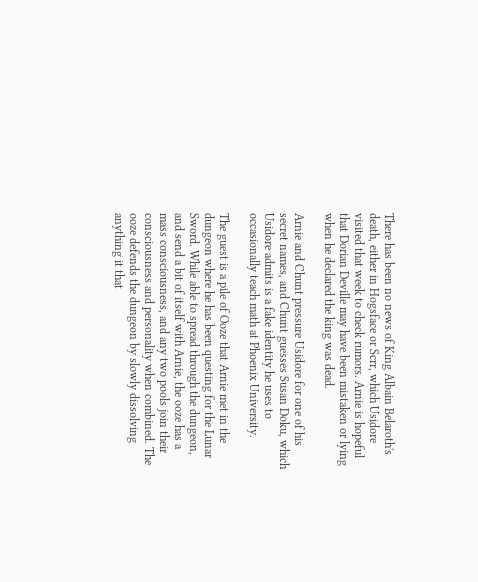There has been no news of King Albain Belaroth's death, either in Hogsface or Scrr, which Usidore visited that week to check rumors. Arnie is hopeful that Dorian Deville may have been mistaken or lying when he declared the king was dead.

Arnie and Chunt pressure Usidore for one of his secret names, and Chunt guesses Susan Doku, which Usidore admits is a fake identity he uses to occasionally teach math at Phoenix University.

The guest is a pile of Ooze that Arnie met in the dungeon where he has been questing for the Lunar Sword. While able to spread through the dungeon, and send a bit of itself with Arnie, the ooze has a mass consciousness, and any two pools join their consciousness and personality when combined. The ooze defends the dungeon by slowly dissolving anything it that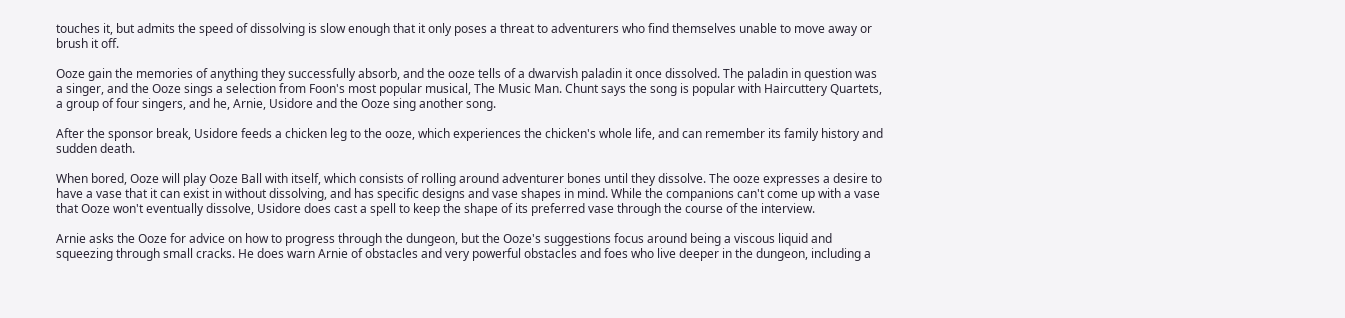touches it, but admits the speed of dissolving is slow enough that it only poses a threat to adventurers who find themselves unable to move away or brush it off.

Ooze gain the memories of anything they successfully absorb, and the ooze tells of a dwarvish paladin it once dissolved. The paladin in question was a singer, and the Ooze sings a selection from Foon's most popular musical, The Music Man. Chunt says the song is popular with Haircuttery Quartets, a group of four singers, and he, Arnie, Usidore and the Ooze sing another song.

After the sponsor break, Usidore feeds a chicken leg to the ooze, which experiences the chicken's whole life, and can remember its family history and sudden death.

When bored, Ooze will play Ooze Ball with itself, which consists of rolling around adventurer bones until they dissolve. The ooze expresses a desire to have a vase that it can exist in without dissolving, and has specific designs and vase shapes in mind. While the companions can't come up with a vase that Ooze won't eventually dissolve, Usidore does cast a spell to keep the shape of its preferred vase through the course of the interview.

Arnie asks the Ooze for advice on how to progress through the dungeon, but the Ooze's suggestions focus around being a viscous liquid and squeezing through small cracks. He does warn Arnie of obstacles and very powerful obstacles and foes who live deeper in the dungeon, including a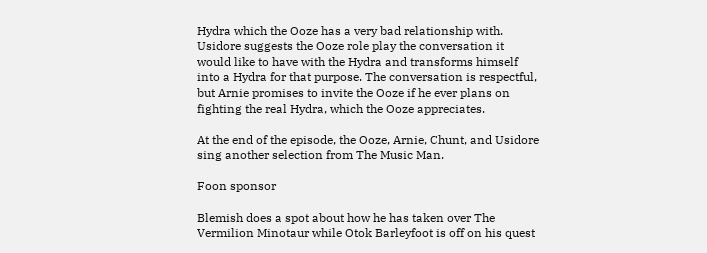Hydra which the Ooze has a very bad relationship with. Usidore suggests the Ooze role play the conversation it would like to have with the Hydra and transforms himself into a Hydra for that purpose. The conversation is respectful, but Arnie promises to invite the Ooze if he ever plans on fighting the real Hydra, which the Ooze appreciates.

At the end of the episode, the Ooze, Arnie, Chunt, and Usidore sing another selection from The Music Man.

Foon sponsor

Blemish does a spot about how he has taken over The Vermilion Minotaur while Otok Barleyfoot is off on his quest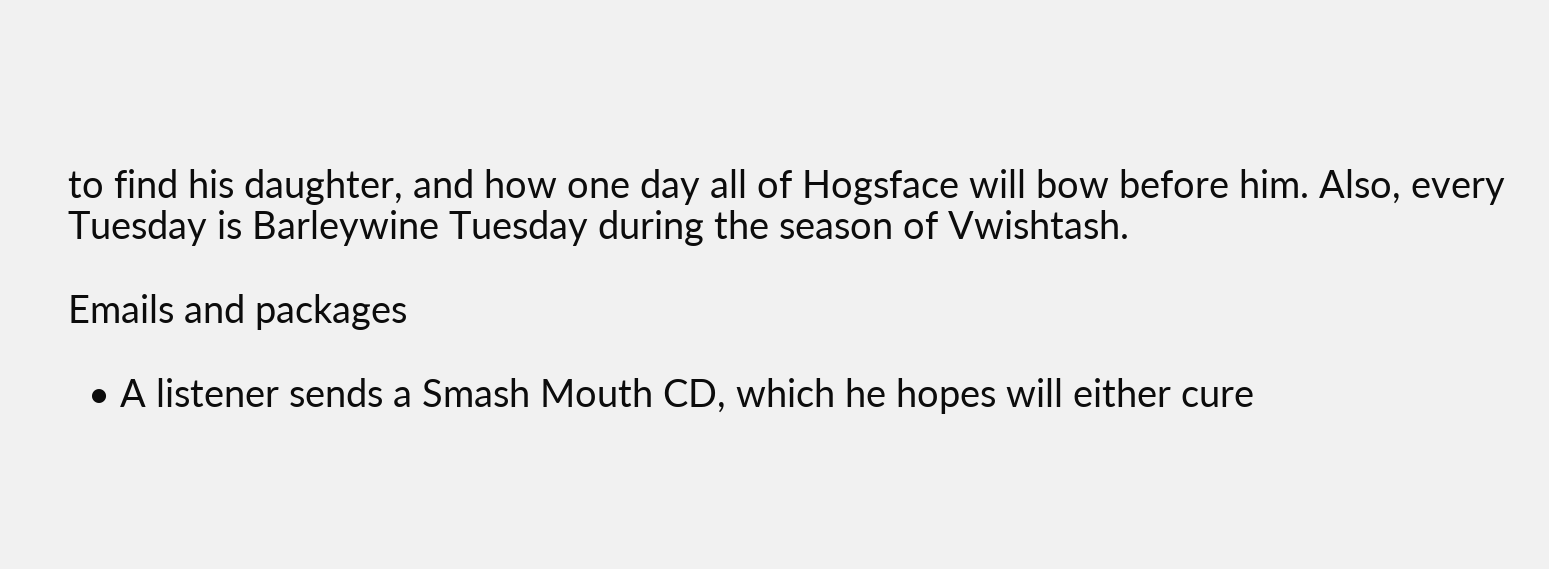to find his daughter, and how one day all of Hogsface will bow before him. Also, every Tuesday is Barleywine Tuesday during the season of Vwishtash.

Emails and packages

  • A listener sends a Smash Mouth CD, which he hopes will either cure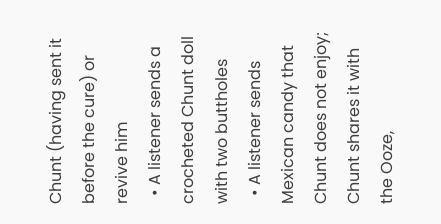Chunt (having sent it before the cure) or revive him
  • A listener sends a crocheted Chunt doll with two buttholes
  • A listener sends Mexican candy that Chunt does not enjoy; Chunt shares it with the Ooze,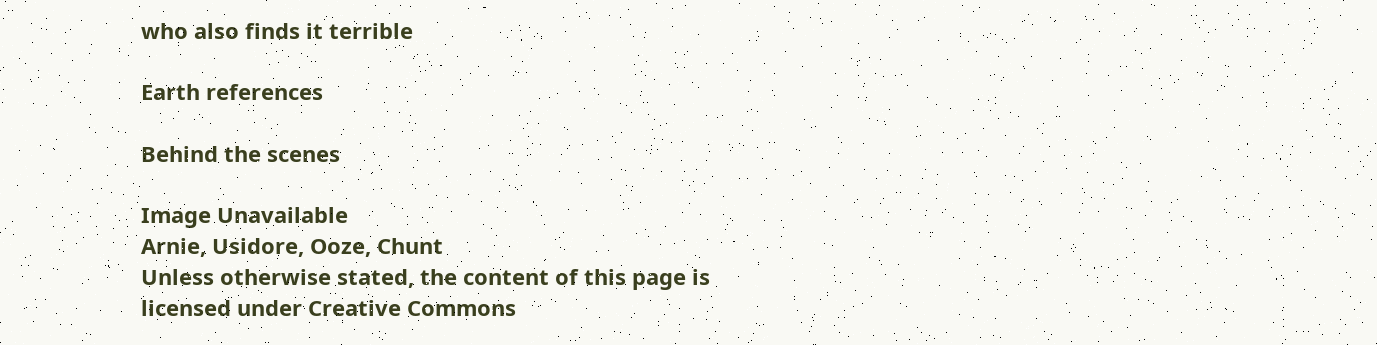who also finds it terrible

Earth references

Behind the scenes

Image Unavailable
Arnie, Usidore, Ooze, Chunt
Unless otherwise stated, the content of this page is licensed under Creative Commons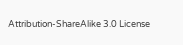Attribution-ShareAlike 3.0 License